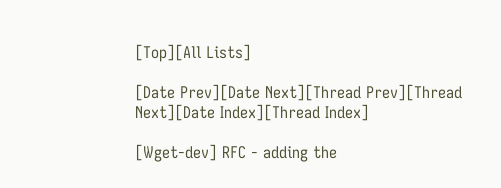[Top][All Lists]

[Date Prev][Date Next][Thread Prev][Thread Next][Date Index][Thread Index]

[Wget-dev] RFC - adding the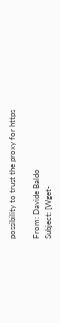possibility to trust the proxy for https

From: Davide Baldo
Subject: [Wget-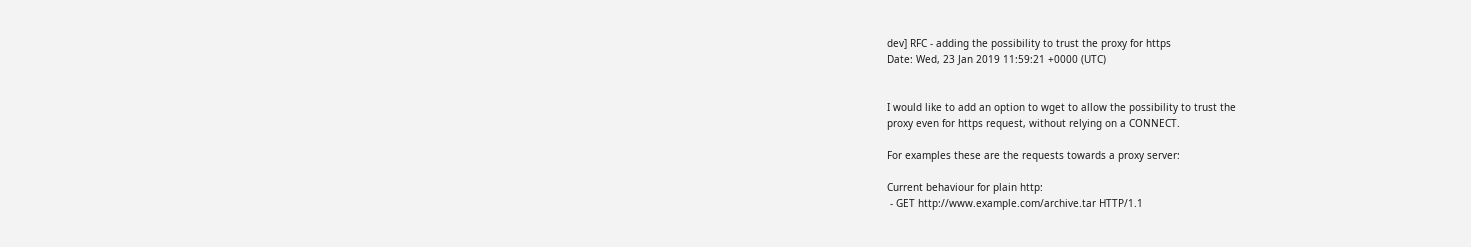dev] RFC - adding the possibility to trust the proxy for https
Date: Wed, 23 Jan 2019 11:59:21 +0000 (UTC)


I would like to add an option to wget to allow the possibility to trust the
proxy even for https request, without relying on a CONNECT.

For examples these are the requests towards a proxy server:

Current behaviour for plain http:
 - GET http://www.example.com/archive.tar HTTP/1.1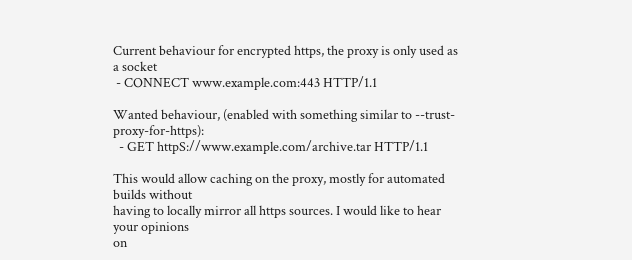Current behaviour for encrypted https, the proxy is only used as a socket
 - CONNECT www.example.com:443 HTTP/1.1

Wanted behaviour, (enabled with something similar to --trust-proxy-for-https):
  - GET httpS://www.example.com/archive.tar HTTP/1.1

This would allow caching on the proxy, mostly for automated builds without
having to locally mirror all https sources. I would like to hear your opinions
on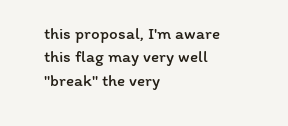this proposal, I'm aware this flag may very well "break" the very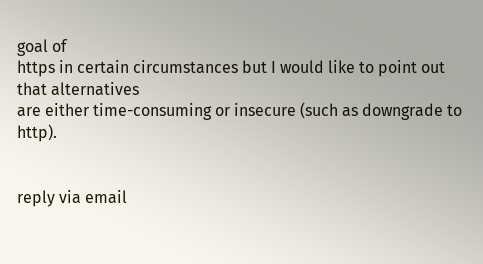goal of
https in certain circumstances but I would like to point out that alternatives
are either time-consuming or insecure (such as downgrade to http).


reply via email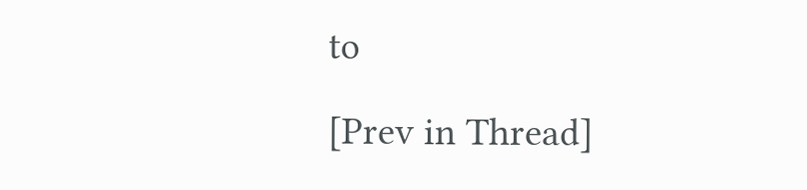to

[Prev in Thread]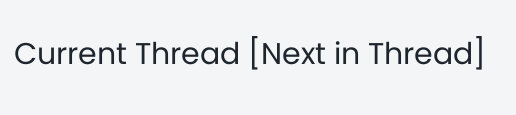Current Thread [Next in Thread]